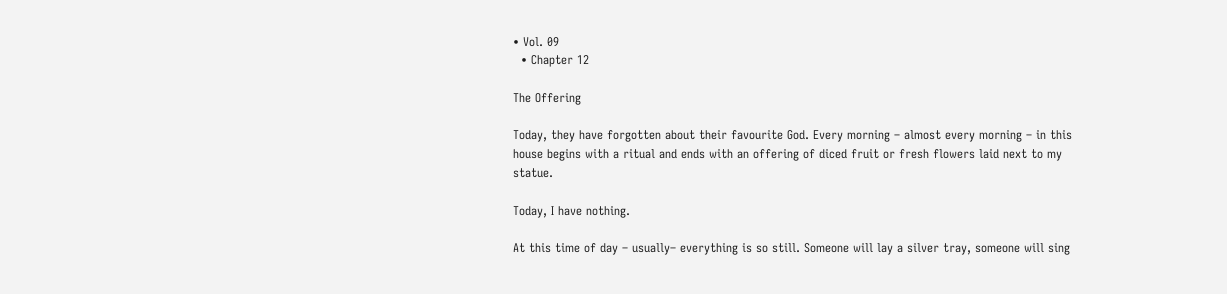• Vol. 09
  • Chapter 12

The Offering

Today, they have forgotten about their favourite God. Every morning – almost every morning – in this house begins with a ritual and ends with an offering of diced fruit or fresh flowers laid next to my statue.

Today, I have nothing.

At this time of day – usually– everything is so still. Someone will lay a silver tray, someone will sing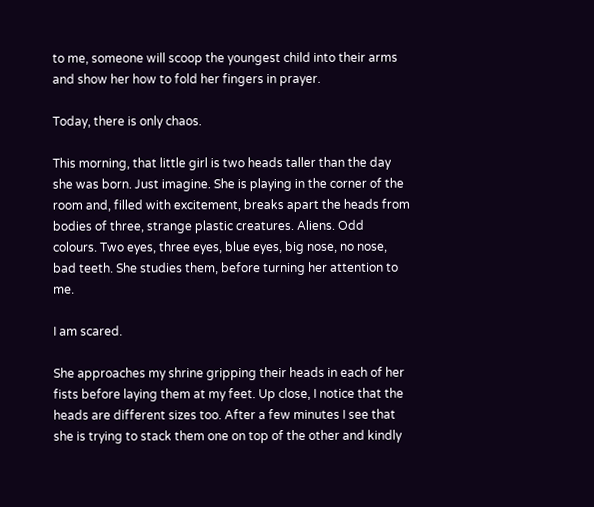to me, someone will scoop the youngest child into their arms and show her how to fold her fingers in prayer.

Today, there is only chaos.

This morning, that little girl is two heads taller than the day she was born. Just imagine. She is playing in the corner of the room and, filled with excitement, breaks apart the heads from bodies of three, strange plastic creatures. Aliens. Odd colours. Two eyes, three eyes, blue eyes, big nose, no nose, bad teeth. She studies them, before turning her attention to me.

I am scared.

She approaches my shrine gripping their heads in each of her fists before laying them at my feet. Up close, I notice that the heads are different sizes too. After a few minutes I see that she is trying to stack them one on top of the other and kindly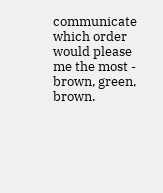communicate which order would please me the most - brown, green, brown.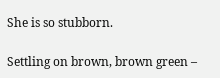She is so stubborn.

Settling on brown, brown green –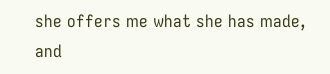she offers me what she has made, and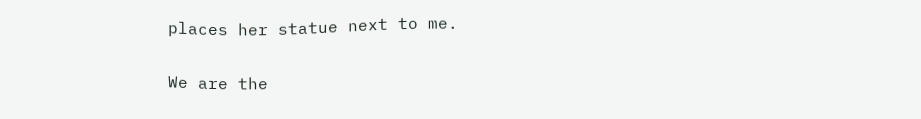places her statue next to me.

We are the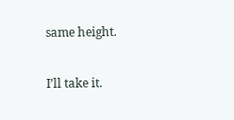same height.

I’ll take it.